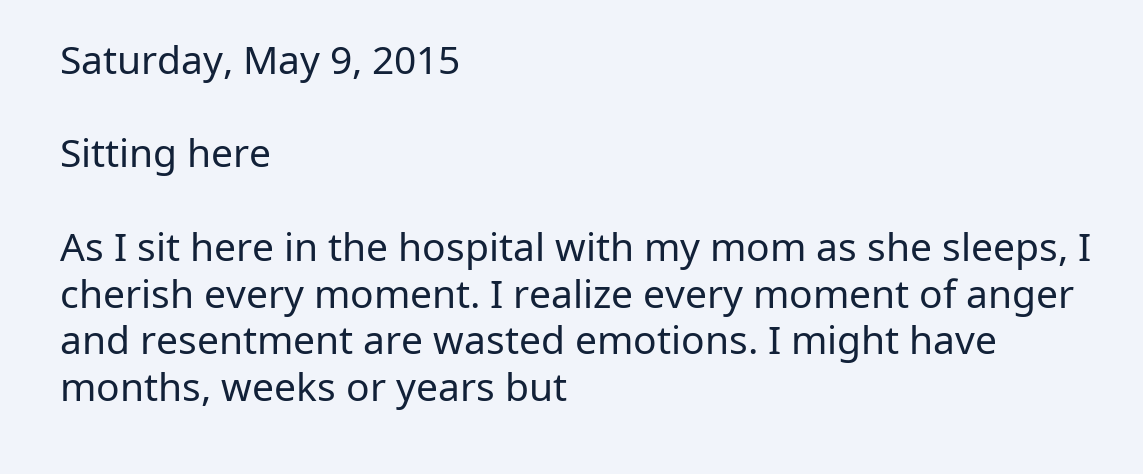Saturday, May 9, 2015

Sitting here

As I sit here in the hospital with my mom as she sleeps, I cherish every moment. I realize every moment of anger and resentment are wasted emotions. I might have months, weeks or years but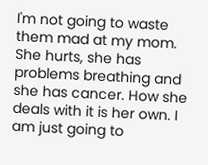I'm not going to waste them mad at my mom. She hurts, she has problems breathing and she has cancer. How she deals with it is her own. I am just going to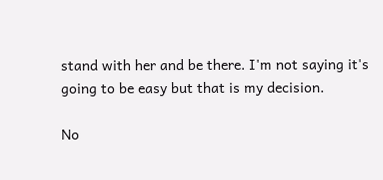stand with her and be there. I'm not saying it's going to be easy but that is my decision.

No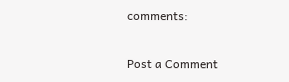comments:

Post a Comment